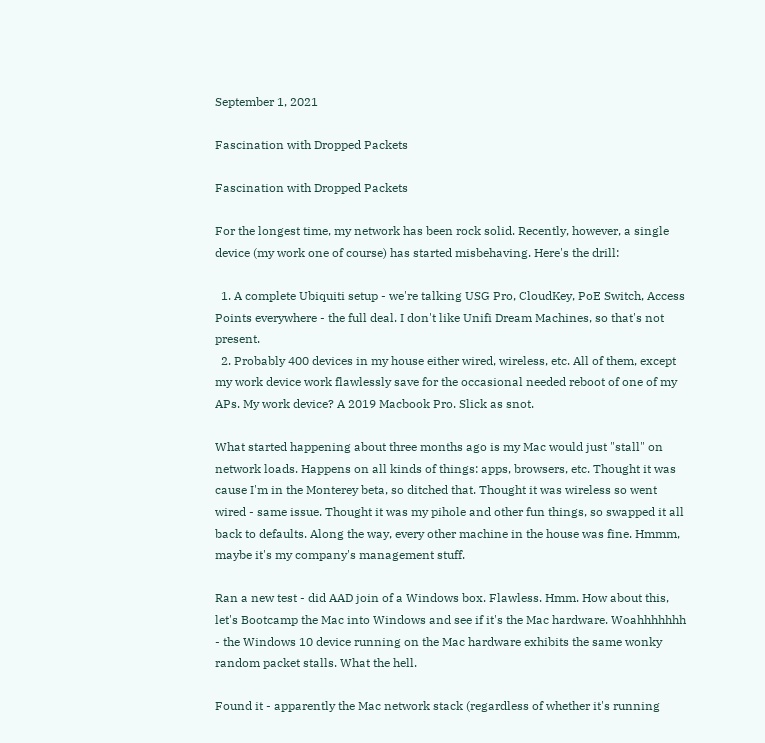September 1, 2021

Fascination with Dropped Packets

Fascination with Dropped Packets

For the longest time, my network has been rock solid. Recently, however, a single device (my work one of course) has started misbehaving. Here's the drill:

  1. A complete Ubiquiti setup - we're talking USG Pro, CloudKey, PoE Switch, Access Points everywhere - the full deal. I don't like Unifi Dream Machines, so that's not present.
  2. Probably 400 devices in my house either wired, wireless, etc. All of them, except my work device work flawlessly save for the occasional needed reboot of one of my APs. My work device? A 2019 Macbook Pro. Slick as snot.

What started happening about three months ago is my Mac would just "stall" on network loads. Happens on all kinds of things: apps, browsers, etc. Thought it was cause I'm in the Monterey beta, so ditched that. Thought it was wireless so went wired - same issue. Thought it was my pihole and other fun things, so swapped it all back to defaults. Along the way, every other machine in the house was fine. Hmmm, maybe it's my company's management stuff.

Ran a new test - did AAD join of a Windows box. Flawless. Hmm. How about this, let's Bootcamp the Mac into Windows and see if it's the Mac hardware. Woahhhhhhh - the Windows 10 device running on the Mac hardware exhibits the same wonky random packet stalls. What the hell.

Found it - apparently the Mac network stack (regardless of whether it's running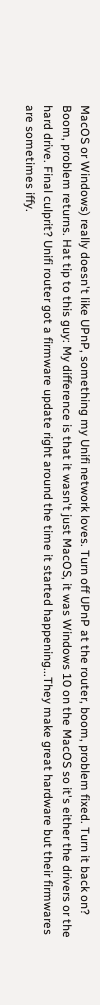MacOS or Windows) really doesn't like UPnP, something my Unifi network loves. Turn off UPnP at the router, boom, problem fixed. Turn it back on? Boom, problem returns. Hat tip to this guy: My difference is that it wasn't just MacOS, it was Windows 10 on the MacOS so it's either the drivers or the hard drive. Final culprit? Unifi router got a firmware update right around the time it started happening...They make great hardware but their firmwares are sometimes iffy.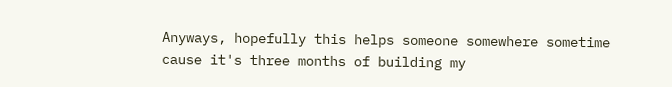Anyways, hopefully this helps someone somewhere sometime cause it's three months of building my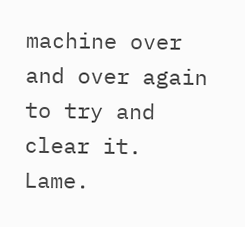machine over and over again to try and clear it. Lame.